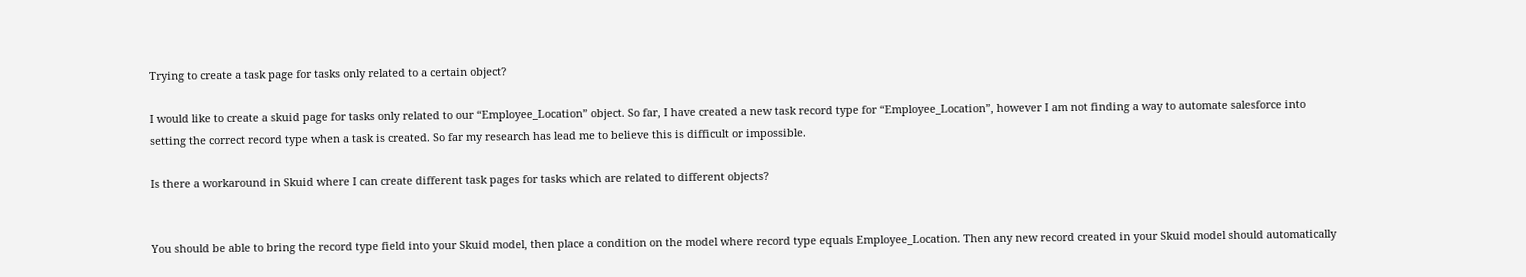Trying to create a task page for tasks only related to a certain object?

I would like to create a skuid page for tasks only related to our “Employee_Location” object. So far, I have created a new task record type for “Employee_Location”, however I am not finding a way to automate salesforce into setting the correct record type when a task is created. So far my research has lead me to believe this is difficult or impossible.

Is there a workaround in Skuid where I can create different task pages for tasks which are related to different objects?


You should be able to bring the record type field into your Skuid model, then place a condition on the model where record type equals Employee_Location. Then any new record created in your Skuid model should automatically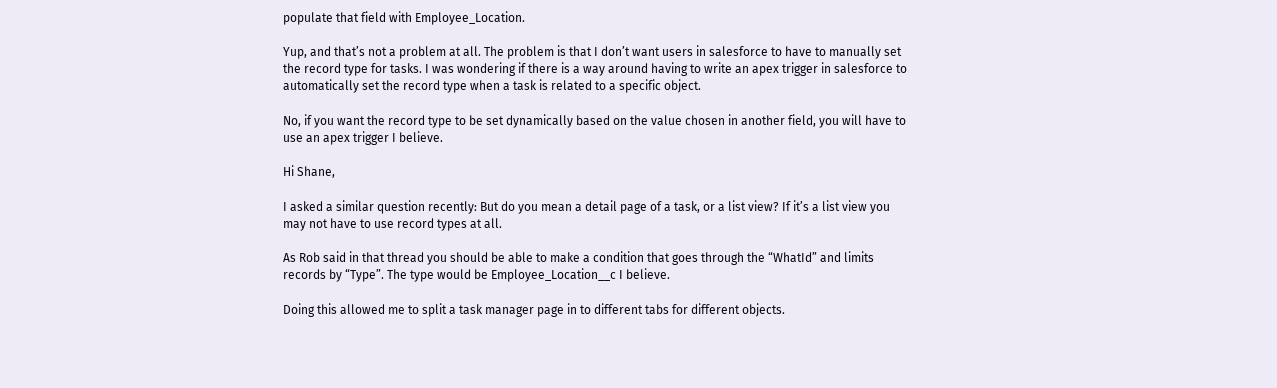populate that field with Employee_Location.

Yup, and that’s not a problem at all. The problem is that I don’t want users in salesforce to have to manually set the record type for tasks. I was wondering if there is a way around having to write an apex trigger in salesforce to automatically set the record type when a task is related to a specific object.

No, if you want the record type to be set dynamically based on the value chosen in another field, you will have to use an apex trigger I believe.

Hi Shane,

I asked a similar question recently: But do you mean a detail page of a task, or a list view? If it’s a list view you may not have to use record types at all.

As Rob said in that thread you should be able to make a condition that goes through the “WhatId” and limits records by “Type”. The type would be Employee_Location__c I believe.

Doing this allowed me to split a task manager page in to different tabs for different objects.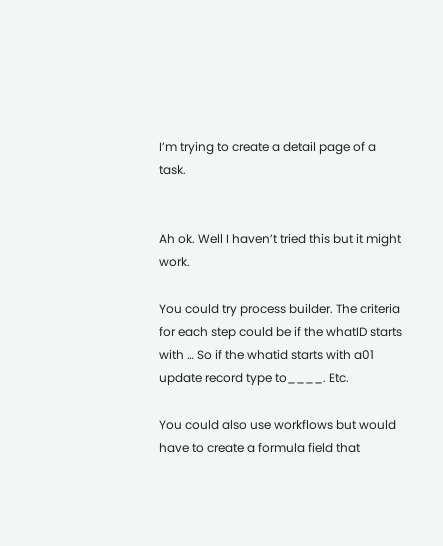I’m trying to create a detail page of a task.


Ah ok. Well I haven’t tried this but it might work.

You could try process builder. The criteria for each step could be if the whatID starts with … So if the whatid starts with a01 update record type to____. Etc.

You could also use workflows but would have to create a formula field that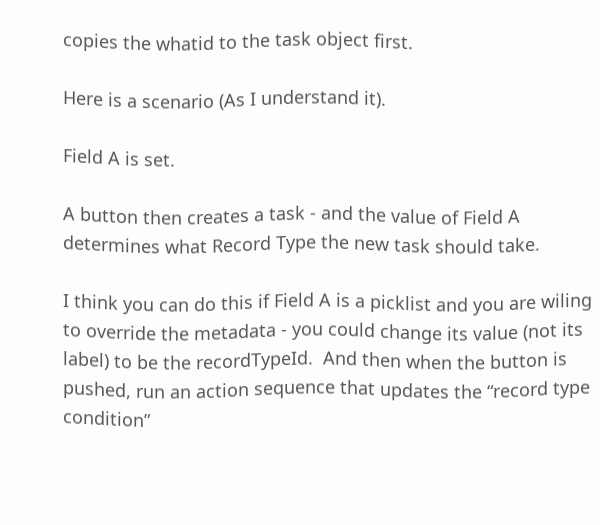copies the whatid to the task object first.

Here is a scenario (As I understand it).

Field A is set.

A button then creates a task - and the value of Field A determines what Record Type the new task should take.

I think you can do this if Field A is a picklist and you are wiling to override the metadata - you could change its value (not its label) to be the recordTypeId.  And then when the button is pushed, run an action sequence that updates the “record type condition”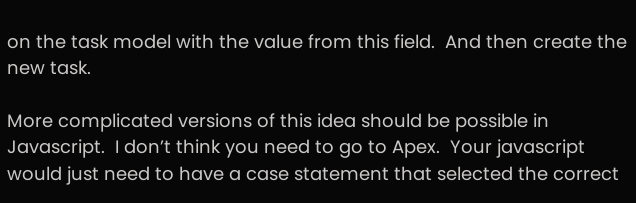on the task model with the value from this field.  And then create the new task.

More complicated versions of this idea should be possible in Javascript.  I don’t think you need to go to Apex.  Your javascript would just need to have a case statement that selected the correct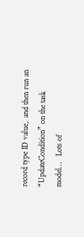record type ID value,  and then run an “UpdateCondition” on the task model…   Lots of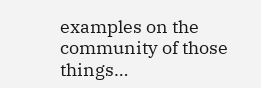examples on the community of those things…